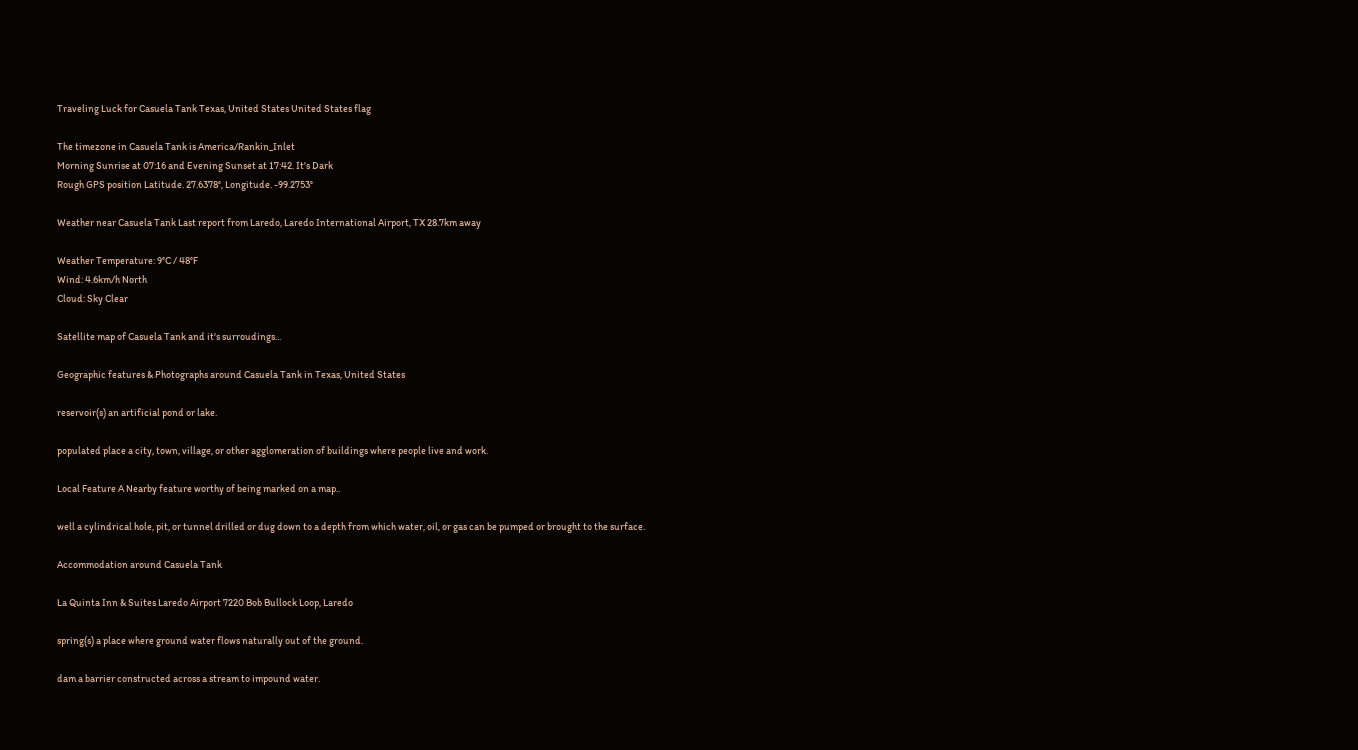Traveling Luck for Casuela Tank Texas, United States United States flag

The timezone in Casuela Tank is America/Rankin_Inlet
Morning Sunrise at 07:16 and Evening Sunset at 17:42. It's Dark
Rough GPS position Latitude. 27.6378°, Longitude. -99.2753°

Weather near Casuela Tank Last report from Laredo, Laredo International Airport, TX 28.7km away

Weather Temperature: 9°C / 48°F
Wind: 4.6km/h North
Cloud: Sky Clear

Satellite map of Casuela Tank and it's surroudings...

Geographic features & Photographs around Casuela Tank in Texas, United States

reservoir(s) an artificial pond or lake.

populated place a city, town, village, or other agglomeration of buildings where people live and work.

Local Feature A Nearby feature worthy of being marked on a map..

well a cylindrical hole, pit, or tunnel drilled or dug down to a depth from which water, oil, or gas can be pumped or brought to the surface.

Accommodation around Casuela Tank

La Quinta Inn & Suites Laredo Airport 7220 Bob Bullock Loop, Laredo

spring(s) a place where ground water flows naturally out of the ground.

dam a barrier constructed across a stream to impound water.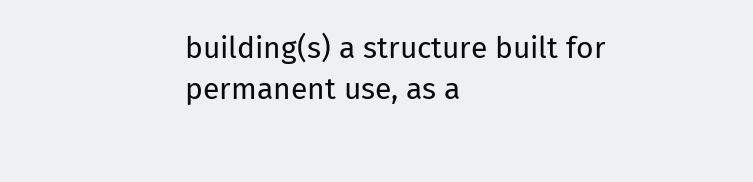building(s) a structure built for permanent use, as a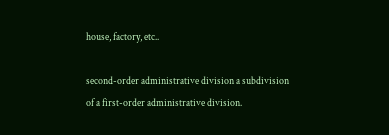house, factory, etc..

second-order administrative division a subdivision of a first-order administrative division.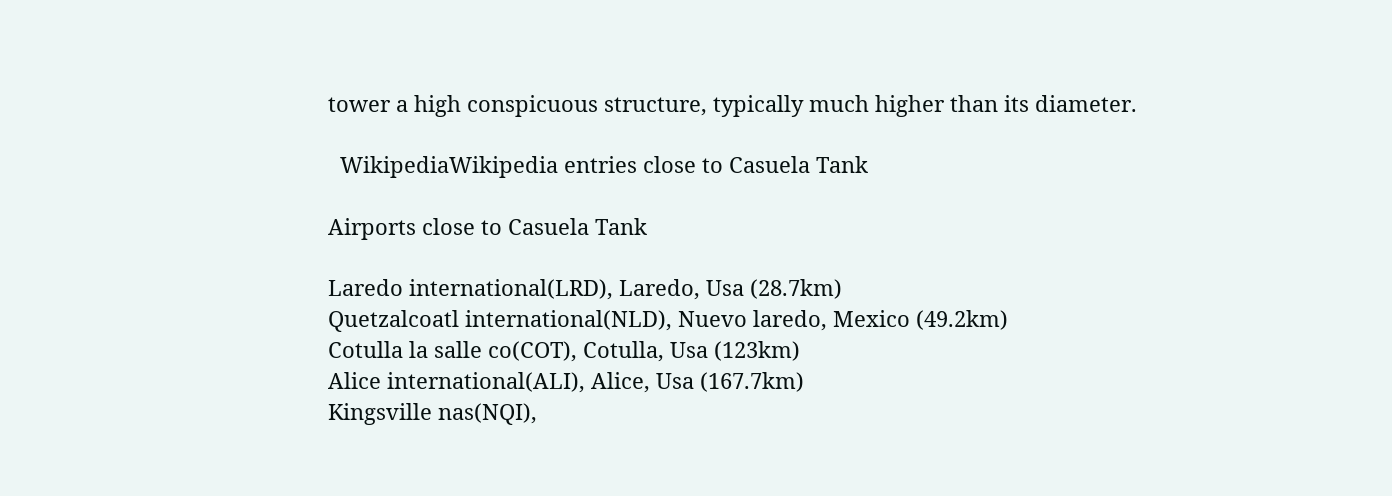tower a high conspicuous structure, typically much higher than its diameter.

  WikipediaWikipedia entries close to Casuela Tank

Airports close to Casuela Tank

Laredo international(LRD), Laredo, Usa (28.7km)
Quetzalcoatl international(NLD), Nuevo laredo, Mexico (49.2km)
Cotulla la salle co(COT), Cotulla, Usa (123km)
Alice international(ALI), Alice, Usa (167.7km)
Kingsville nas(NQI),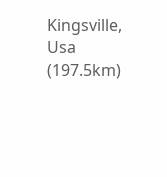Kingsville, Usa (197.5km)